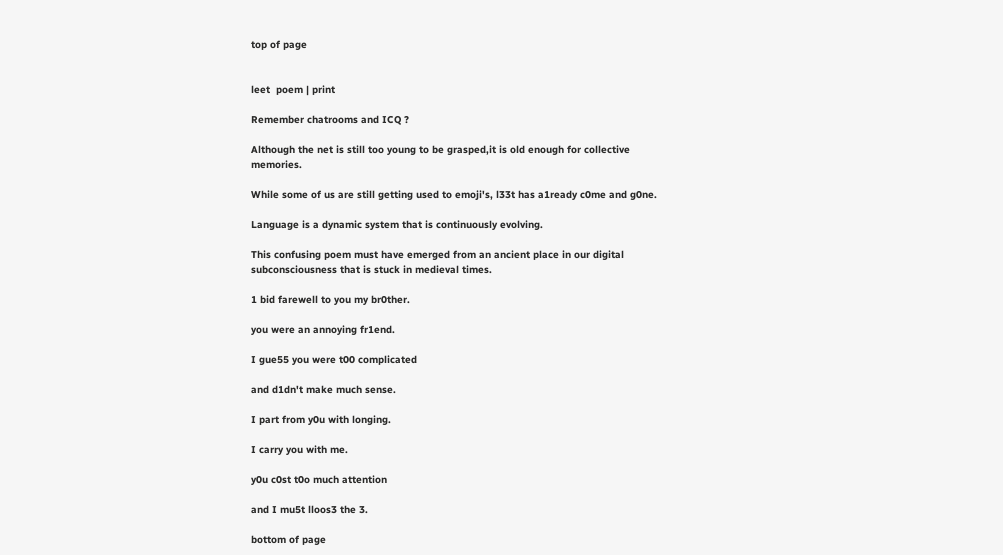top of page


leet  poem | print

Remember chatrooms and ICQ ?

Although the net is still too young to be grasped,it is old enough for collective memories.

While some of us are still getting used to emoji's, l33t has a1ready c0me and g0ne.

Language is a dynamic system that is continuously evolving.

This confusing poem must have emerged from an ancient place in our digital subconsciousness that is stuck in medieval times.

1 bid farewell to you my br0ther.

you were an annoying fr1end.

I gue55 you were t00 complicated

and d1dn't make much sense.

I part from y0u with longing.

I carry you with me.

y0u c0st t0o much attention

and I mu5t lloos3 the 3.

bottom of page